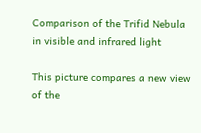Comparison of the Trifid Nebula in visible and infrared light

This picture compares a new view of the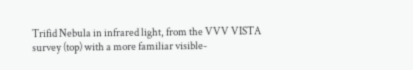Trifid Nebula in infrared light, from the VVV VISTA survey (top) with a more familiar visible-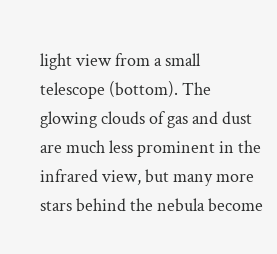light view from a small telescope (bottom). The glowing clouds of gas and dust are much less prominent in the infrared view, but many more stars behind the nebula become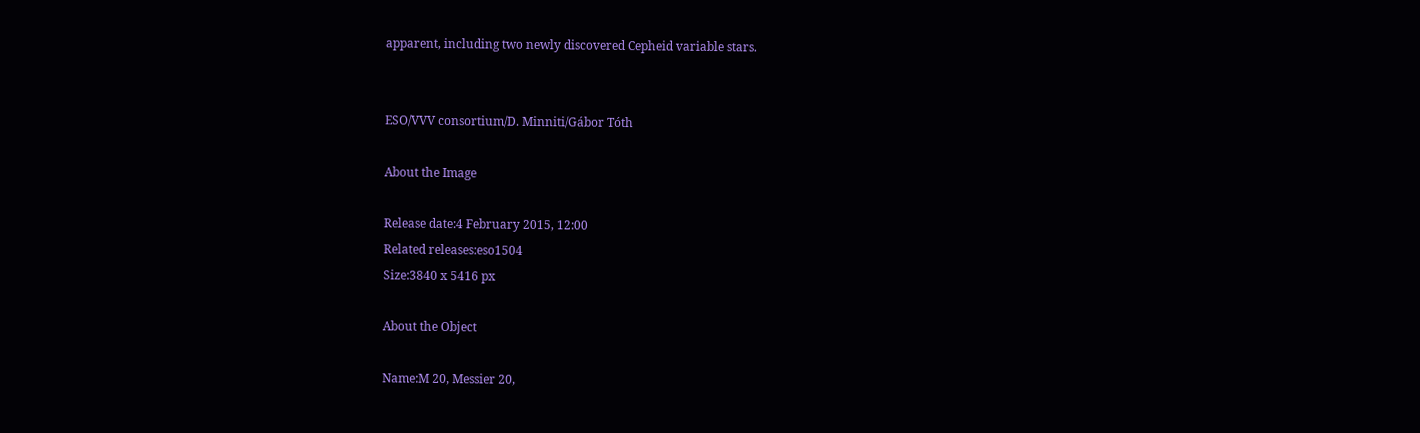apparent, including two newly discovered Cepheid variable stars.


ESO/VVV consortium/D. Minniti/Gábor Tóth

About the Image

Release date:4 February 2015, 12:00
Related releases:eso1504
Size:3840 x 5416 px

About the Object

Name:M 20, Messier 20,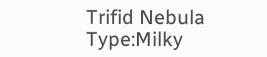Trifid Nebula
Type:Milky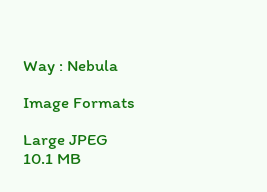Way : Nebula

Image Formats

Large JPEG
10.1 MB